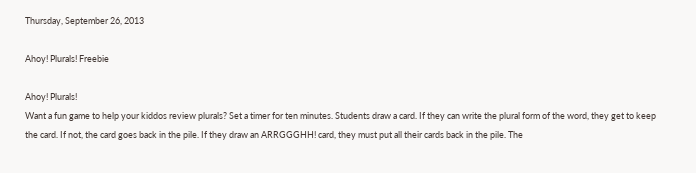Thursday, September 26, 2013

Ahoy! Plurals! Freebie

Ahoy! Plurals!
Want a fun game to help your kiddos review plurals? Set a timer for ten minutes. Students draw a card. If they can write the plural form of the word, they get to keep the card. If not, the card goes back in the pile. If they draw an ARRGGGHH! card, they must put all their cards back in the pile. The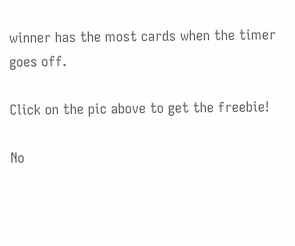winner has the most cards when the timer goes off.

Click on the pic above to get the freebie!

No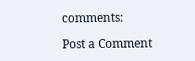comments:

Post a Comment